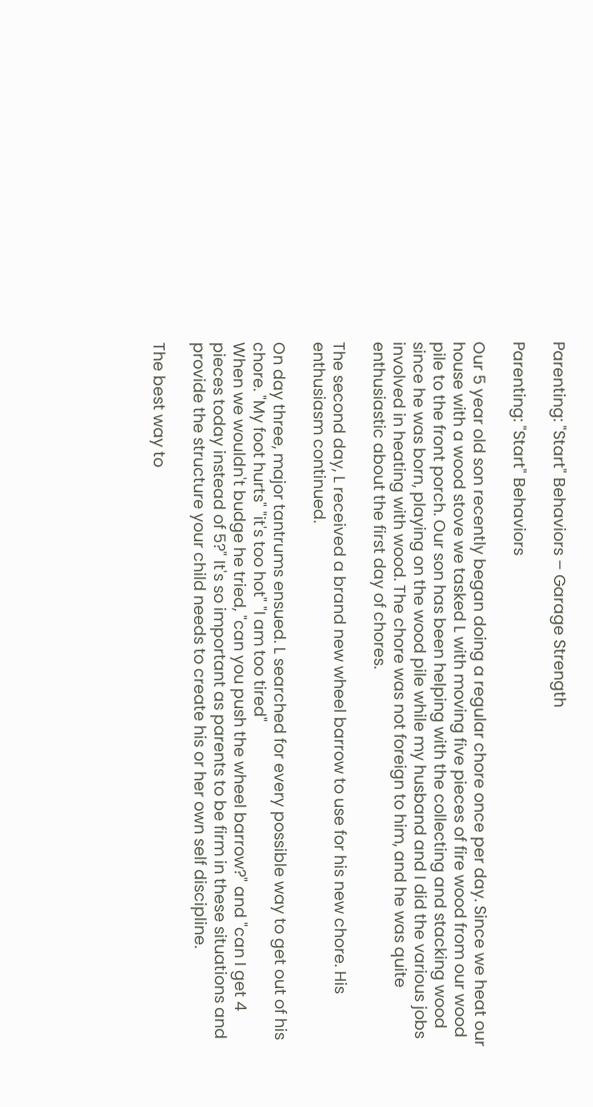Parenting: "Start" Behaviors – Garage Strength

Parenting: "Start" Behaviors

Our 5 year old son recently began doing a regular chore once per day. Since we heat our house with a wood stove we tasked L with moving five pieces of fire wood from our wood pile to the front porch. Our son has been helping with the collecting and stacking wood since he was born, playing on the wood pile while my husband and I did the various jobs involved in heating with wood. The chore was not foreign to him, and he was quite enthusiastic about the first day of chores.

The second day, L received a brand new wheel barrow to use for his new chore. His enthusiasm continued.

On day three, major tantrums ensued. L searched for every possible way to get out of his chore. "My foot hurts" "it's too hot" "I am too tired"
When we wouldn't budge he tried, "can you push the wheel barrow?" and "can I get 4 pieces today instead of 5?" It's so important as parents to be firm in these situations and provide the structure your child needs to create his or her own self discipline.

The best way to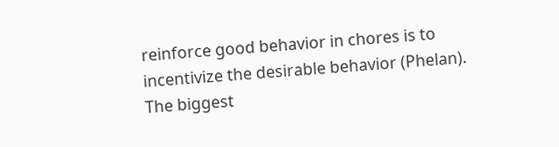reinforce good behavior in chores is to incentivize the desirable behavior (Phelan). The biggest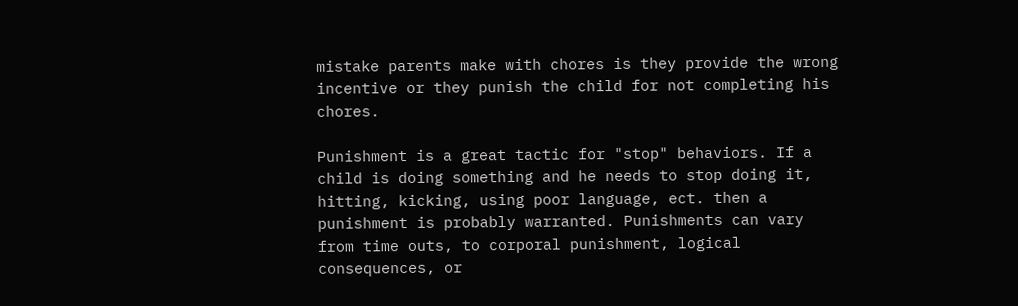mistake parents make with chores is they provide the wrong incentive or they punish the child for not completing his chores.

Punishment is a great tactic for "stop" behaviors. If a child is doing something and he needs to stop doing it, hitting, kicking, using poor language, ect. then a punishment is probably warranted. Punishments can vary from time outs, to corporal punishment, logical consequences, or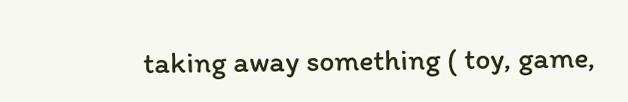taking away something ( toy, game,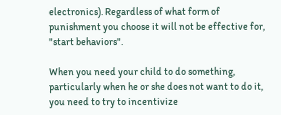electronics). Regardless of what form of punishment you choose it will not be effective for, "start behaviors".

When you need your child to do something, particularly when he or she does not want to do it, you need to try to incentivize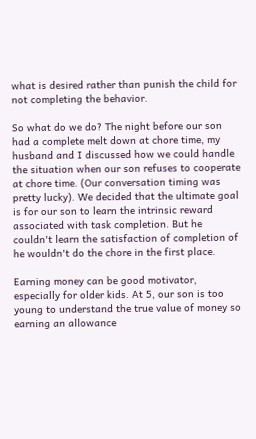what is desired rather than punish the child for not completing the behavior.

So what do we do? The night before our son had a complete melt down at chore time, my husband and I discussed how we could handle the situation when our son refuses to cooperate at chore time. (Our conversation timing was pretty lucky). We decided that the ultimate goal is for our son to learn the intrinsic reward associated with task completion. But he couldn't learn the satisfaction of completion of he wouldn't do the chore in the first place.

Earning money can be good motivator, especially for older kids. At 5, our son is too young to understand the true value of money so earning an allowance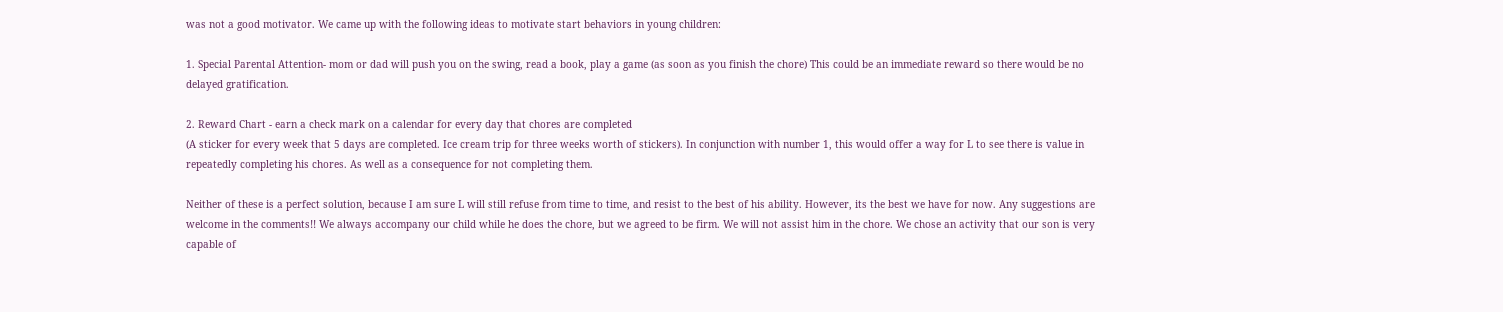was not a good motivator. We came up with the following ideas to motivate start behaviors in young children:

1. Special Parental Attention- mom or dad will push you on the swing, read a book, play a game (as soon as you finish the chore) This could be an immediate reward so there would be no delayed gratification.

2. Reward Chart - earn a check mark on a calendar for every day that chores are completed
(A sticker for every week that 5 days are completed. Ice cream trip for three weeks worth of stickers). In conjunction with number 1, this would offer a way for L to see there is value in repeatedly completing his chores. As well as a consequence for not completing them.

Neither of these is a perfect solution, because I am sure L will still refuse from time to time, and resist to the best of his ability. However, its the best we have for now. Any suggestions are welcome in the comments!! We always accompany our child while he does the chore, but we agreed to be firm. We will not assist him in the chore. We chose an activity that our son is very capable of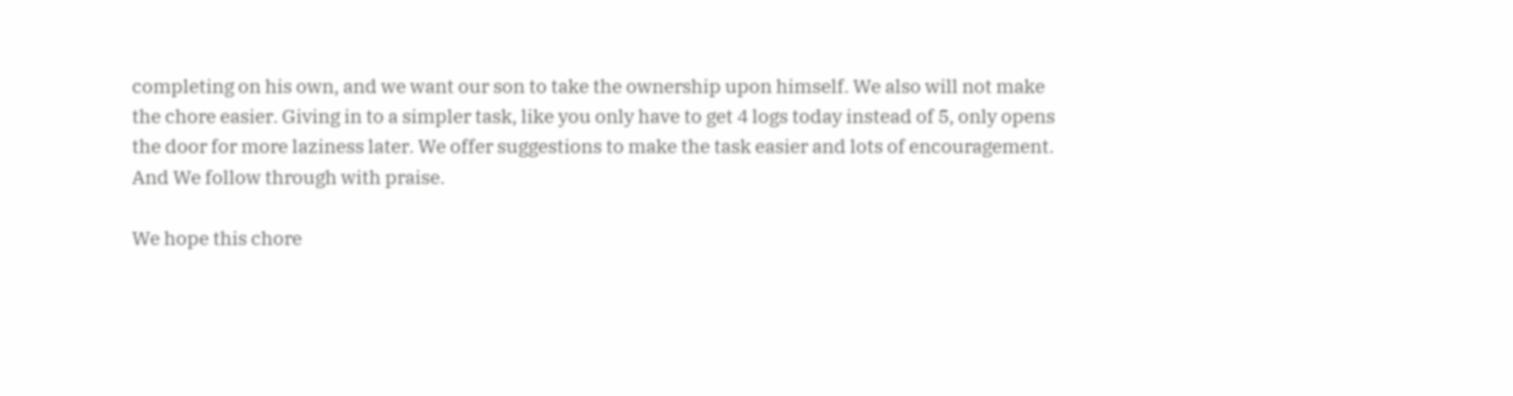completing on his own, and we want our son to take the ownership upon himself. We also will not make the chore easier. Giving in to a simpler task, like you only have to get 4 logs today instead of 5, only opens the door for more laziness later. We offer suggestions to make the task easier and lots of encouragement. And We follow through with praise.

We hope this chore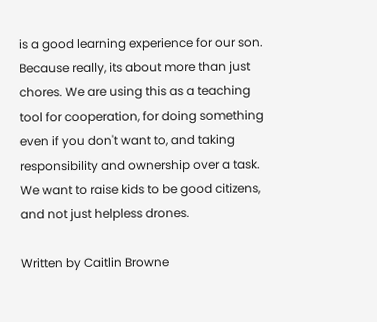is a good learning experience for our son. Because really, its about more than just chores. We are using this as a teaching tool for cooperation, for doing something even if you don't want to, and taking responsibility and ownership over a task. We want to raise kids to be good citizens, and not just helpless drones.

Written by Caitlin Browne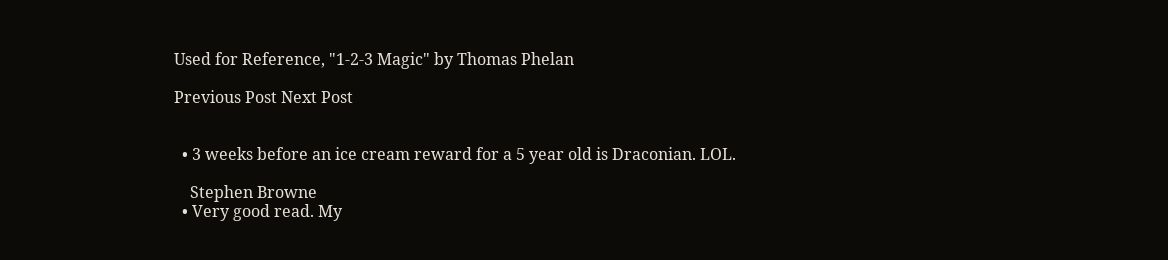Used for Reference, "1-2-3 Magic" by Thomas Phelan

Previous Post Next Post


  • 3 weeks before an ice cream reward for a 5 year old is Draconian. LOL.

    Stephen Browne
  • Very good read. My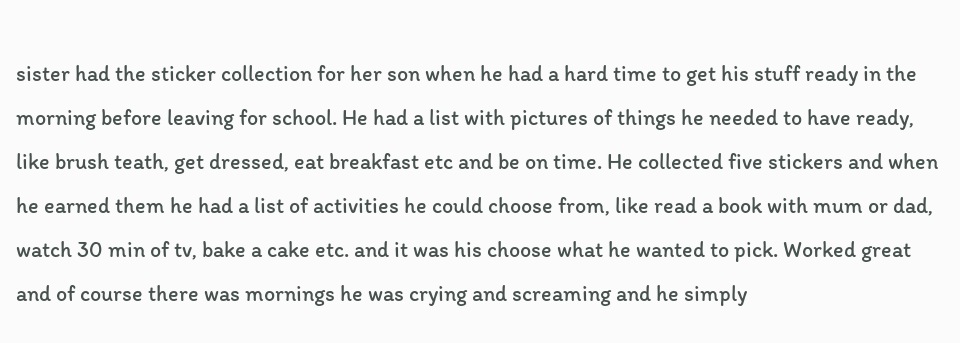sister had the sticker collection for her son when he had a hard time to get his stuff ready in the morning before leaving for school. He had a list with pictures of things he needed to have ready, like brush teath, get dressed, eat breakfast etc and be on time. He collected five stickers and when he earned them he had a list of activities he could choose from, like read a book with mum or dad, watch 30 min of tv, bake a cake etc. and it was his choose what he wanted to pick. Worked great and of course there was mornings he was crying and screaming and he simply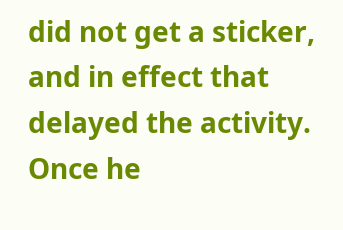did not get a sticker, and in effect that delayed the activity. Once he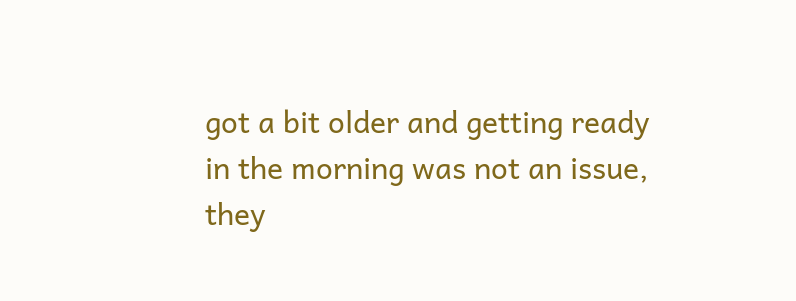got a bit older and getting ready in the morning was not an issue, they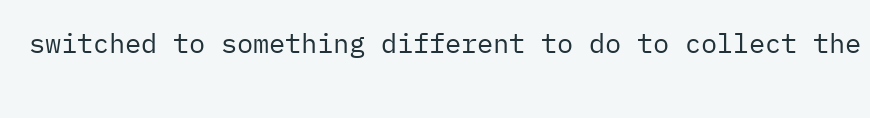switched to something different to do to collect the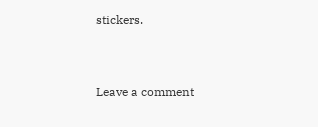stickers.


Leave a comment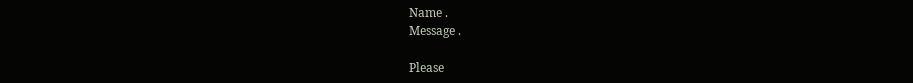Name .
Message .

Please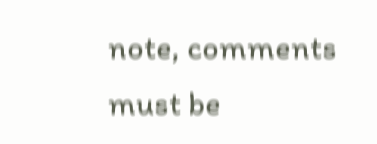note, comments must be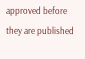approved before they are published